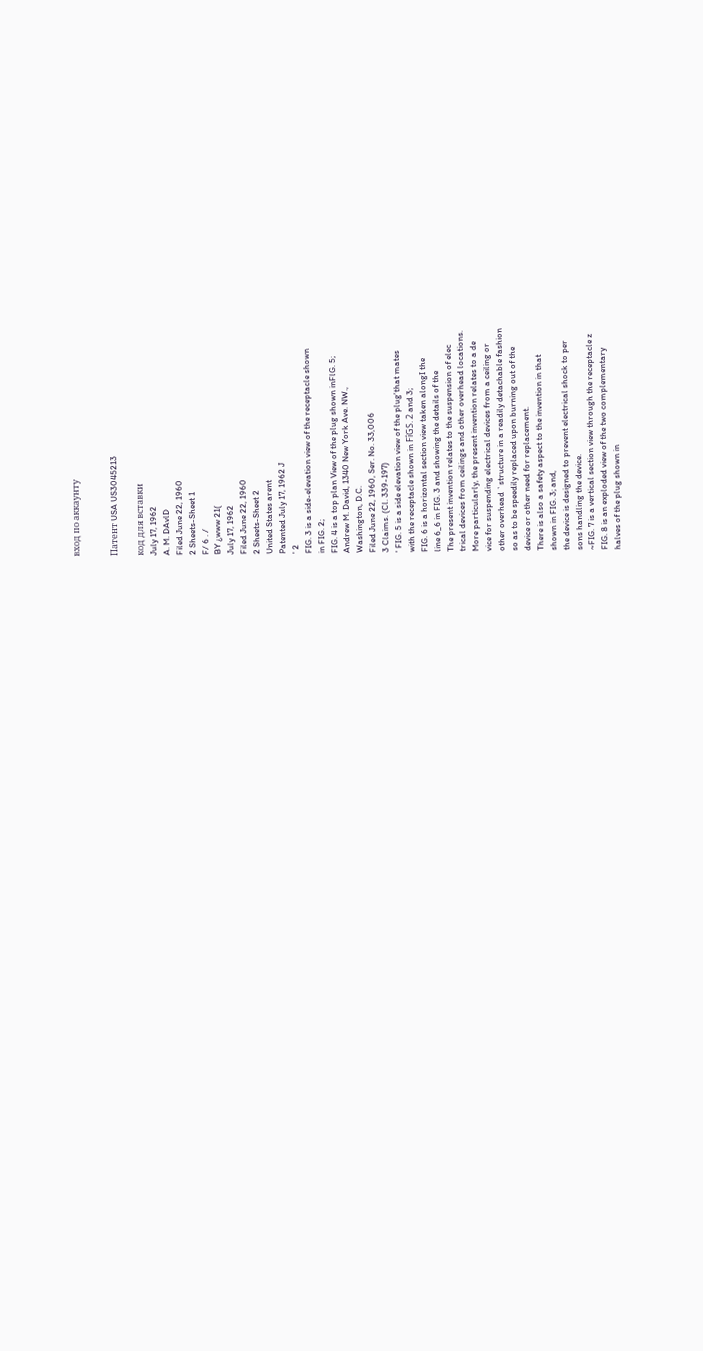вход по аккаунту


Патент USA US3045213

код для вставки
July 17, 1962
A. M. DAvlD
Filed June 22, 1960
2 Sheets-Sheet 1
F/ 6 . /
BY ¿www 21(
July 17, 1962
Filed June 22, 1960
2 Sheets-Sheet 2
United States arent
Patented July 17, 1962 J
' 2
FIG. 3 is a side-elevation view of the receptacle shown
in FIG. 2;
FIG. 4 is a top plan View of the plug shown inFlG. 5;
Andrew M. David, 1340 New York Ave. NW.,
Washington, D.C.
Filed June 22, 1960, Ser. No. 33,006
3 Claims. (Cl. 339-197)
' FIG. 5 is a side elevation view of the plug'that mates
with the receptacle shown in FîGS. 2 and 3;
FIG. 6 is a horizontal section view taken alongI the
line 6_6 in FIG. 3 and showing the details of the
The present invention relates to the suspension of elec
trical devices from ceilings and other overhead locations.
More particularly, the present invention relates to a de
vice for suspending electrical devices from a ceiling or
other overhead `structure in a readily detachable fashion
so as to be speedily replaced upon burning out of the
device or other need for replacement.
There is also a safety aspect to the invention in that
shown in FIG. 3; and,
the device is designed to prevent electrical shock to per
sons handling the device.
~FIG. 7 is a vertical section view through the receptacle z
FIG. 8 is an exploded view of the two complementary
halves of the plug shown in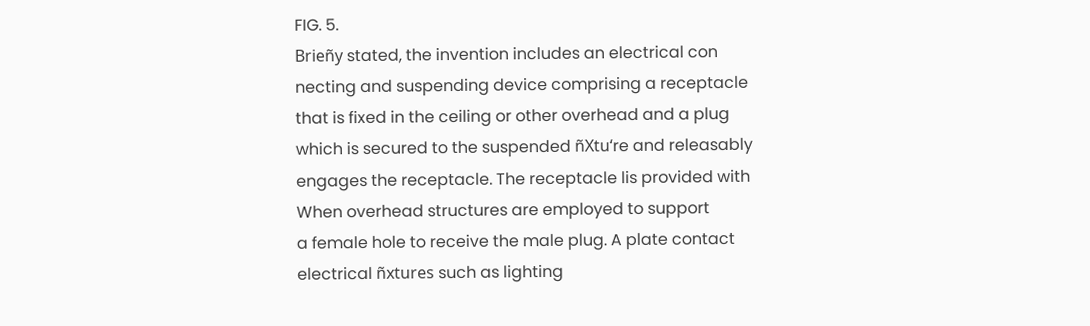FIG. 5.
Brieñy stated, the invention includes an electrical con
necting and suspending device comprising a receptacle
that is fixed in the ceiling or other overhead and a plug
which is secured to the suspended ñXtu‘re and releasably
engages the receptacle. The receptacle lis provided with
When overhead structures are employed to support
a female hole to receive the male plug. A plate contact
electrical ñxtures such as lighting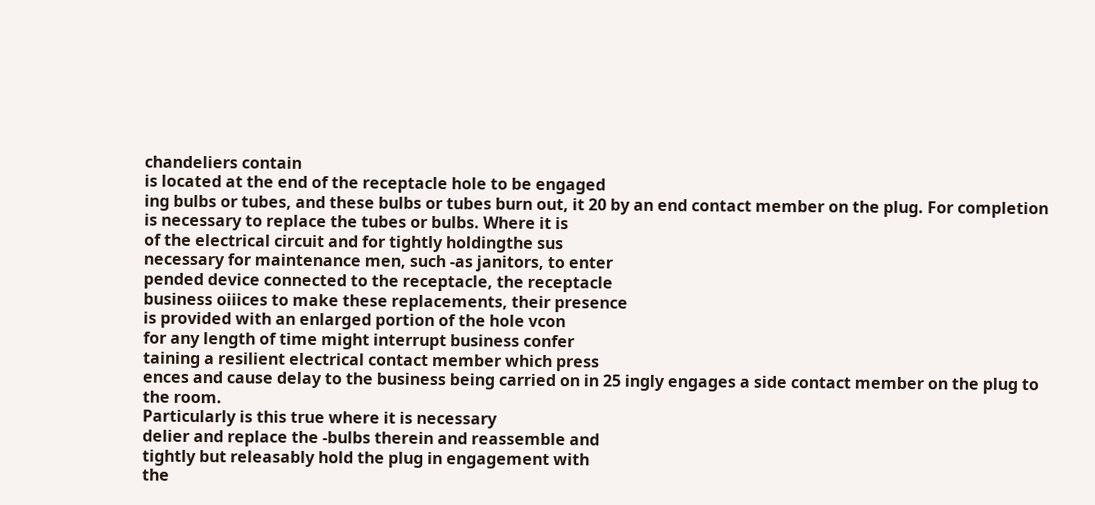chandeliers contain
is located at the end of the receptacle hole to be engaged
ing bulbs or tubes, and these bulbs or tubes burn out, it 20 by an end contact member on the plug. For completion
is necessary to replace the tubes or bulbs. Where it is
of the electrical circuit and for tightly holdingthe sus
necessary for maintenance men, such -as janitors, to enter
pended device connected to the receptacle, the receptacle
business oiiices to make these replacements, their presence
is provided with an enlarged portion of the hole vcon
for any length of time might interrupt business confer
taining a resilient electrical contact member which press
ences and cause delay to the business being carried on in 25 ingly engages a side contact member on the plug to
the room.
Particularly is this true where it is necessary
delier and replace the -bulbs therein and reassemble and
tightly but releasably hold the plug in engagement with
the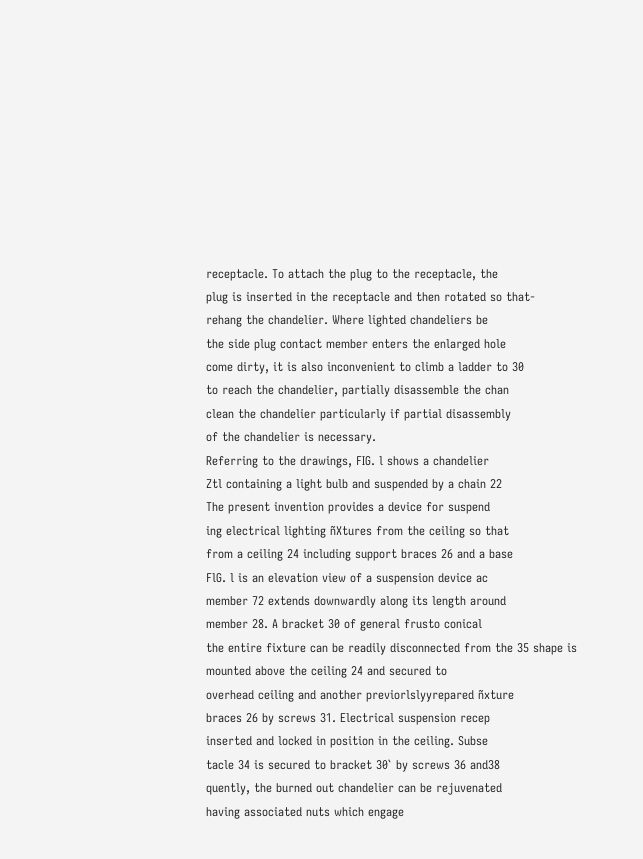receptacle. To attach the plug to the receptacle, the
plug is inserted in the receptacle and then rotated so that-
rehang the chandelier. Where lighted chandeliers be
the side plug contact member enters the enlarged hole
come dirty, it is also inconvenient to climb a ladder to 30
to reach the chandelier, partially disassemble the chan
clean the chandelier particularly if partial disassembly
of the chandelier is necessary.
Referring to the drawings, FIG. l shows a chandelier
Ztl containing a light bulb and suspended by a chain 22
The present invention provides a device for suspend
ing electrical lighting ñXtures from the ceiling so that
from a ceiling 24 including support braces 26 and a base
FlG. l is an elevation view of a suspension device ac
member 72 extends downwardly along its length around
member 28. A bracket 30 of general frusto conical
the entire fixture can be readily disconnected from the 35 shape is mounted above the ceiling 24 and secured to
overhead ceiling and another previorlslyyrepared ñxture
braces 26 by screws 31. Electrical suspension recep
inserted and locked in position in the ceiling. Subse
tacle 34 is secured to bracket 30` by screws 36 and38
quently, the burned out chandelier can be rejuvenated
having associated nuts which engage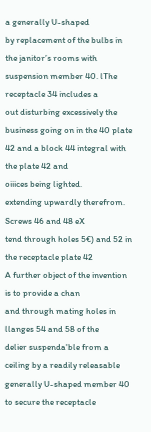a generally U-shaped
by replacement of the bulbs in the janitor’s rooms with
suspension member 40. lThe receptacle 34 includes a
out disturbing excessively the business going on in the 40 plate 42 and a block 44 integral with the plate 42 and
oiiices being lighted.
extending upwardly therefrom. Screws 46 and 48 eX
tend through holes 5€) and 52 in the receptacle plate 42
A further object of the invention is to provide a chan
and through mating holes in llanges 54 and 58 of the
delier suspenda'ble from a ceiling by a readily releasable
generally U-shaped member 40 to secure the receptacle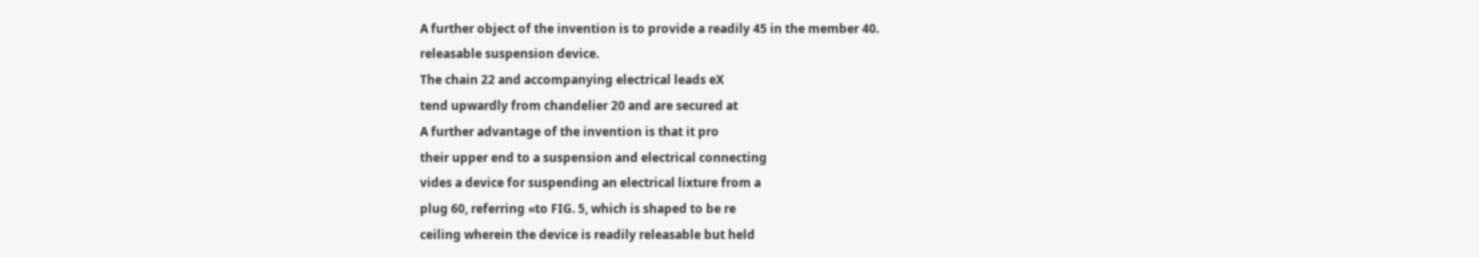A further object of the invention is to provide a readily 45 in the member 40.
releasable suspension device.
The chain 22 and accompanying electrical leads eX
tend upwardly from chandelier 20 and are secured at
A further advantage of the invention is that it pro
their upper end to a suspension and electrical connecting
vides a device for suspending an electrical lixture from a
plug 60, referring «to FIG. 5, which is shaped to be re
ceiling wherein the device is readily releasable but held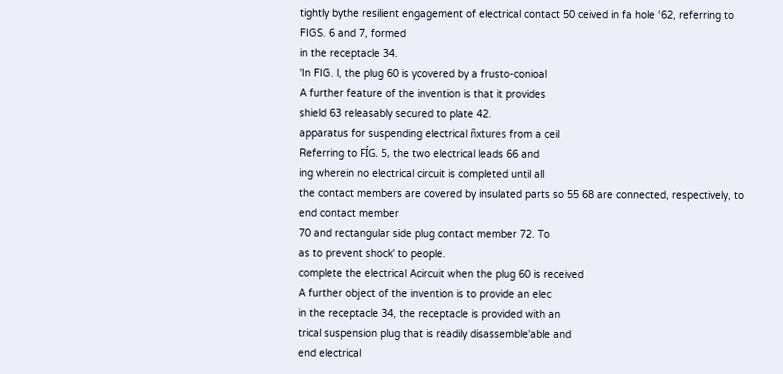tightly bythe resilient engagement of electrical contact 50 ceived in fa hole ‘62, referring to FIGS. 6 and 7, formed
in the receptacle 34.
'In FIG. l, the plug 60 is ycovered by a frusto-conioal
A further feature of the invention is that it provides
shield 63 releasably secured to plate 42.
apparatus for suspending electrical ñxtures from a ceil
Referring to FÍG. 5, the two electrical leads 66 and
ing wherein no electrical circuit is completed until all
the contact members are covered by insulated parts so 55 68 are connected, respectively, to end contact member
70 and rectangular side plug contact member 72. To
as to prevent shock' to people.
complete the electrical Acircuit when the plug 60 is received
A further object of the invention is to provide an elec
in the receptacle 34, the receptacle is provided with an
trical suspension plug that is readily disassemble'able and
end electrical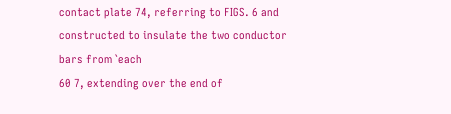contact plate 74, referring to FIGS. 6 and
constructed to insulate the two conductor bars from `each
60 7, extending over the end of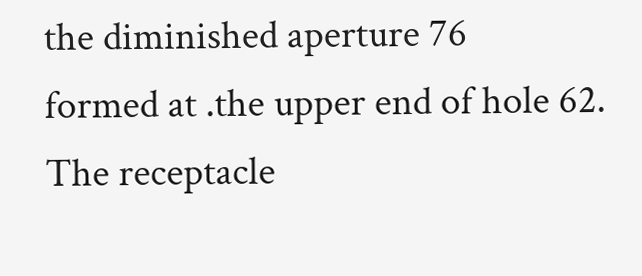the diminished aperture 76
formed at .the upper end of hole 62. The receptacle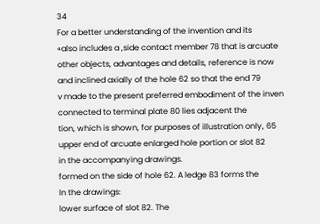34
For a better understanding of the invention and its
«also includes a ,side contact member 78 that is arcuate
other objects, advantages and details, reference is now
and inclined axially of the hole 62 so that the end 79
v made to the present preferred embodiment of the inven
connected to terminal plate 80 lies adjacent the
tion, which is shown, for purposes of illustration only, 65
upper end of arcuate enlarged hole portion or slot 82
in the accompanying drawings.
formed on the side of hole 62. A ledge 83 forms the
ln the drawings:
lower surface of slot 82. The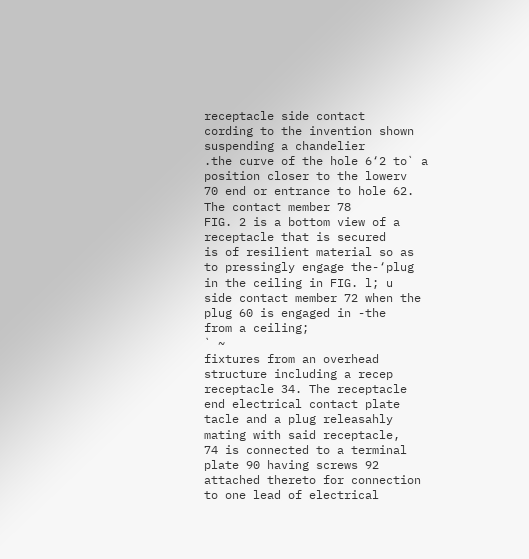receptacle side contact
cording to the invention shown suspending a chandelier
.the curve of the hole 6‘2 to` a position closer to the lowerv
70 end or entrance to hole 62. The contact member 78
FIG. 2 is a bottom view of a receptacle that is secured
is of resilient material so as to pressingly engage the-‘plug
in the ceiling in FIG. l; u
side contact member 72 when the plug 60 is engaged in -the
from a ceiling;
` ~
fixtures from an overhead structure including a recep
receptacle 34. The receptacle end electrical contact plate
tacle and a plug releasahly mating with said receptacle,
74 is connected to a terminal plate 90 having screws 92
attached thereto for connection to one lead of electrical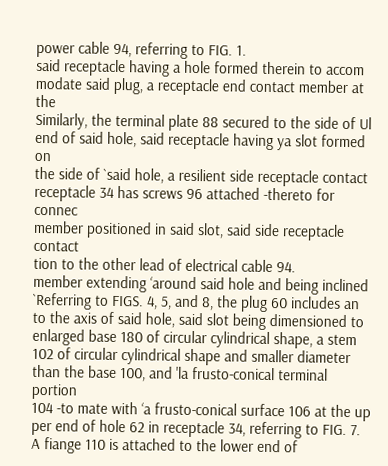power cable 94, referring to FIG. 1.
said receptacle having a hole formed therein to accom
modate said plug, a receptacle end contact member at the
Similarly, the terminal plate 88 secured to the side of Ul end of said hole, said receptacle having ya slot formed on
the side of `said hole, a resilient side receptacle contact
receptacle 34 has screws 96 attached -thereto for connec
member positioned in said slot, said side receptacle contact
tion to the other lead of electrical cable 94.
member extending ‘around said hole and being inclined
`Referring to FIGS. 4, 5, and 8, the plug 60 includes an
to the axis of said hole, said slot being dimensioned to
enlarged base 180 of circular cylindrical shape, a stem
102 of circular cylindrical shape and smaller diameter
than the base 100, and 'la frusto-conical terminal portion
104 -to mate with ‘a frusto-conical surface 106 at the up
per end of hole 62 in receptacle 34, referring to FIG. 7.
A fiange 110 is attached to the lower end of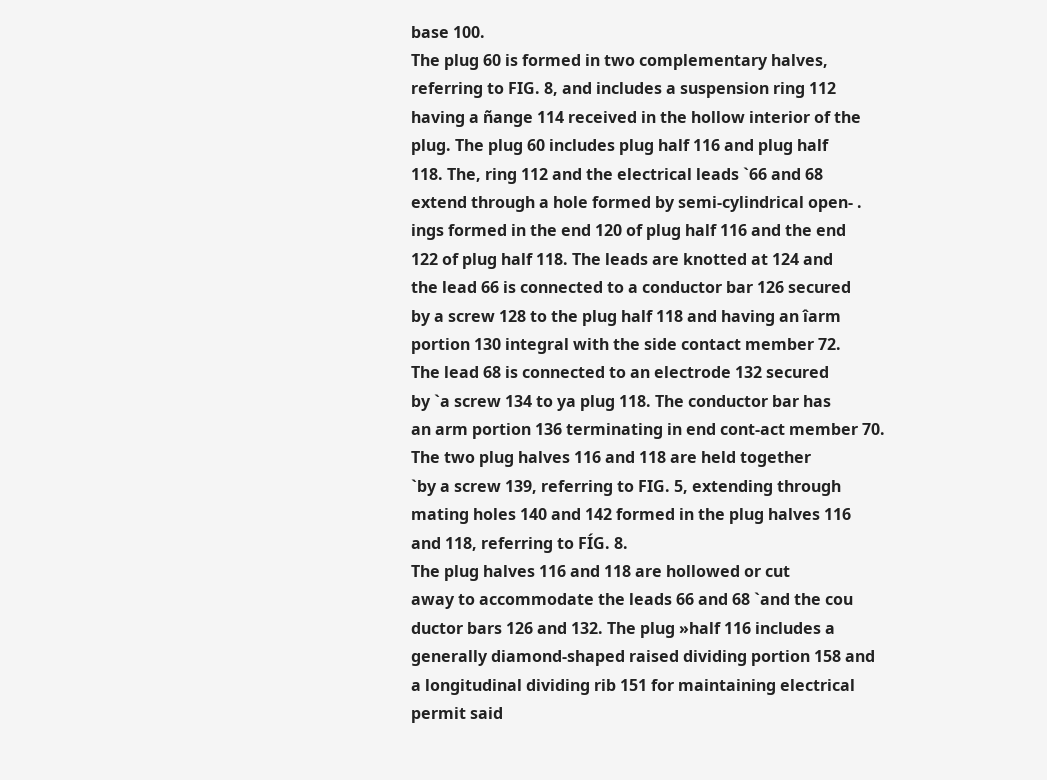base 100.
The plug 60 is formed in two complementary halves,
referring to FIG. 8, and includes a suspension ring 112
having a ñange 114 received in the hollow interior of the
plug. The plug 60 includes plug half 116 and plug half
118. The, ring 112 and the electrical leads `66 and 68
extend through a hole formed by semi-cylindrical open- .
ings formed in the end 120 of plug half 116 and the end
122 of plug half 118. The leads are knotted at 124 and
the lead 66 is connected to a conductor bar 126 secured
by a screw 128 to the plug half 118 and having an îarm
portion 130 integral with the side contact member 72.
The lead 68 is connected to an electrode 132 secured
by `a screw 134 to ya plug 118. The conductor bar has
an arm portion 136 terminating in end cont-act member 70.
The two plug halves 116 and 118 are held together
`by a screw 139, referring to FIG. 5, extending through
mating holes 140 and 142 formed in the plug halves 116
and 118, referring to FÍG. 8.
The plug halves 116 and 118 are hollowed or cut
away to accommodate the leads 66 and 68 `and the cou
ductor bars 126 and 132. The plug »half 116 includes a
generally diamond-shaped raised dividing portion 158 and
a longitudinal dividing rib 151 for maintaining electrical
permit said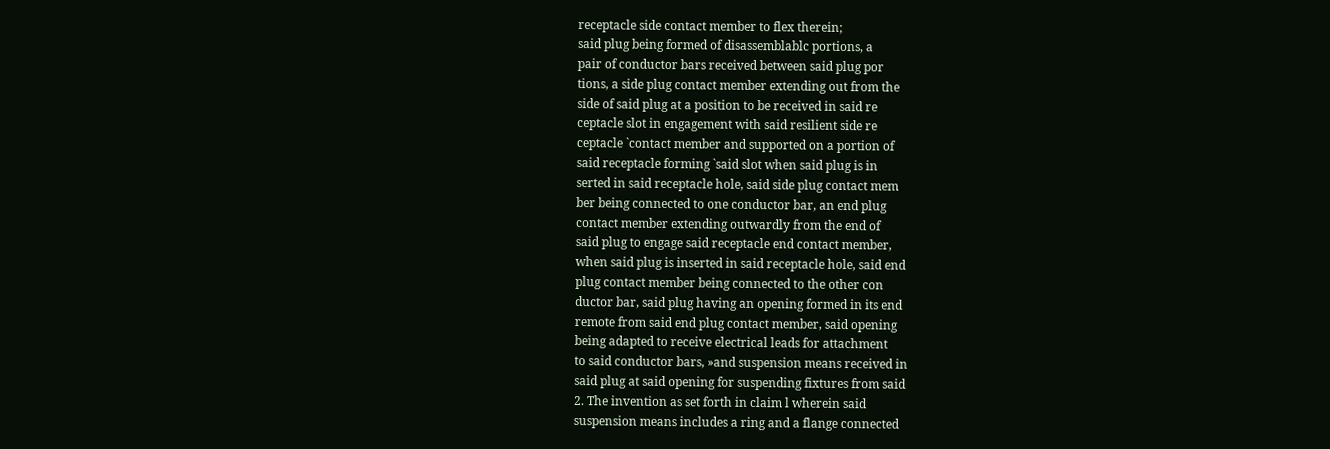receptacle side contact member to flex therein;
said plug being formed of disassemblablc portions, a
pair of conductor bars received between said plug por
tions, a side plug contact member extending out from the
side of said plug at a position to be received in said re
ceptacle slot in engagement with said resilient side re
ceptacle `contact member and supported on a portion of
said receptacle forming `said slot when said plug is in
serted in said receptacle hole, said side plug contact mem
ber being connected to one conductor bar, an end plug
contact member extending outwardly from the end of
said plug to engage said receptacle end contact member,
when said plug is inserted in said receptacle hole, said end
plug contact member being connected to the other con
ductor bar, said plug having an opening formed in its end
remote from said end plug contact member, said opening
being adapted to receive electrical leads for attachment
to said conductor bars, »and suspension means received in
said plug at said opening for suspending fixtures from said
2. The invention as set forth in claim l wherein said
suspension means includes a ring and a flange connected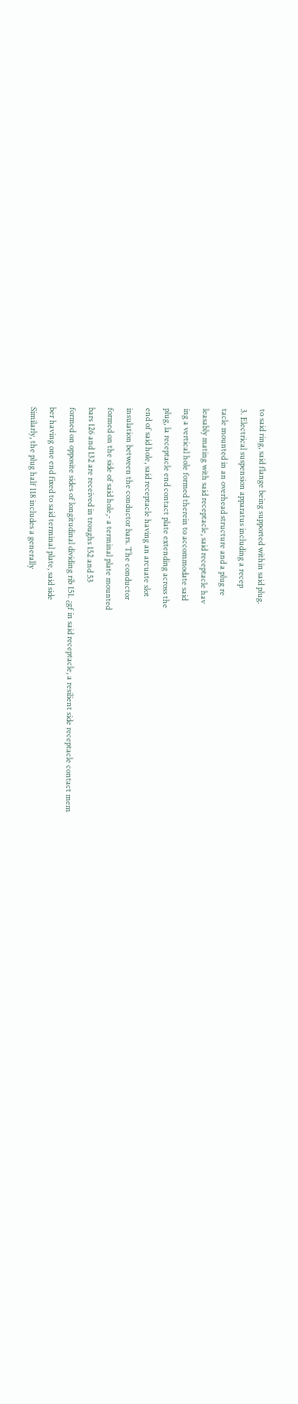to said ring, said flange being supported within said plug.
3. Electrical suspension apparatus including a recep
tacle mounted in an overhead structure and a plug re
leasably mating with said receptacle, said receptacle hav
ing a vertical hole formed therein to accommodate said
plug, la receptacle end contact plate extending across the
end of said hole, said receptacle having an arcuate slot
insulation between the conductor bars. The conductor
formed on the side of said hole,- a terminal plate mounted
bars 126 and 132 are received in troughs 152 and 53
formed on opposite sides of longitudinal dividing rib 151. ¿gf in said receptacle, a resilient side receptacle contact mem
ber having one end fixed to said terminal plate, said side
Similarly, the plug half 118 includes a generally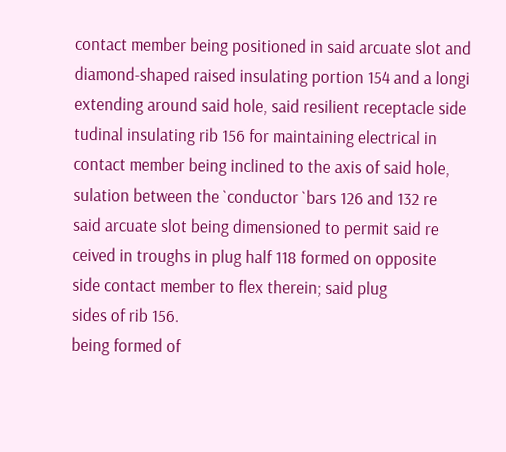contact member being positioned in said arcuate slot and
diamond-shaped raised insulating portion 154 and a longi
extending around said hole, said resilient receptacle side
tudinal insulating rib 156 for maintaining electrical in
contact member being inclined to the axis of said hole,
sulation between the `conductor `bars 126 and 132 re
said arcuate slot being dimensioned to permit said re
ceived in troughs in plug half 118 formed on opposite
side contact member to flex therein; said plug
sides of rib 156.
being formed of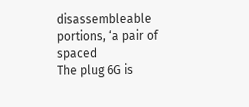disassembleable portions, ‘a pair of spaced
The plug 6G is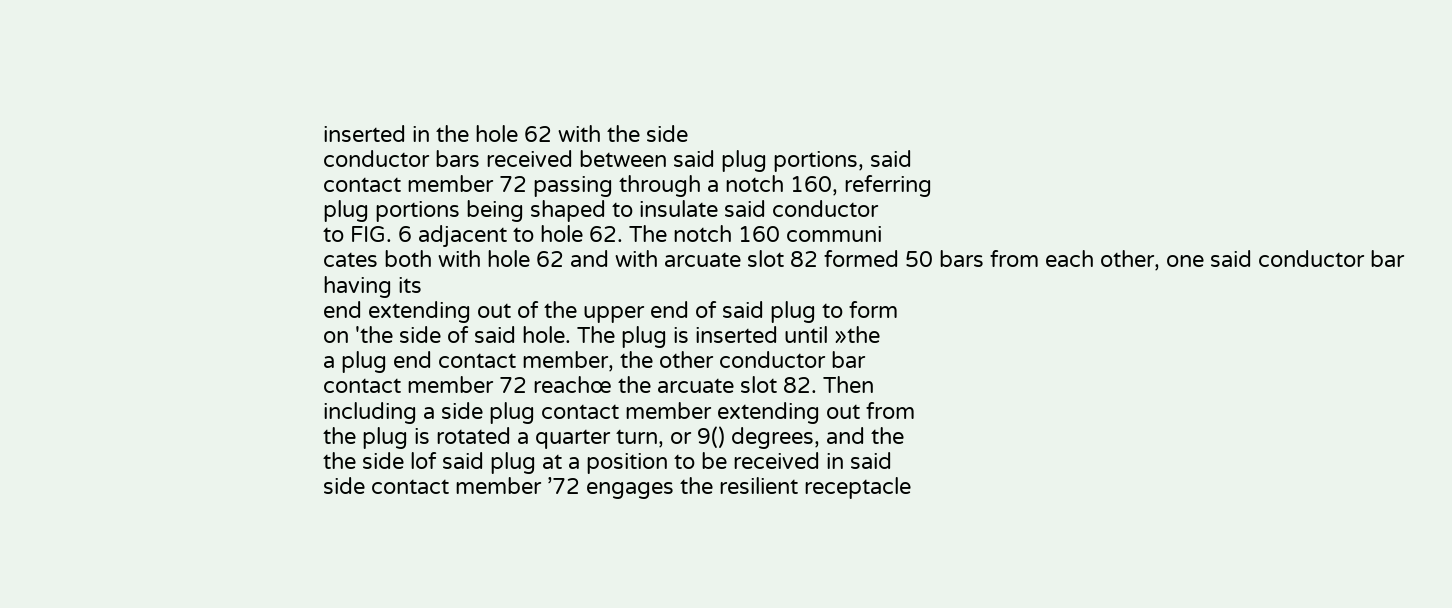inserted in the hole 62 with the side
conductor bars received between said plug portions, said
contact member 72 passing through a notch 160, referring
plug portions being shaped to insulate said conductor
to FIG. 6 adjacent to hole 62. The notch 160 communi
cates both with hole 62 and with arcuate slot 82 formed 50 bars from each other, one said conductor bar having its
end extending out of the upper end of said plug to form
on 'the side of said hole. The plug is inserted until »the
a plug end contact member, the other conductor bar
contact member 72 reachœ the arcuate slot 82. Then
including a side plug contact member extending out from
the plug is rotated a quarter turn, or 9() degrees, and the
the side lof said plug at a position to be received in said
side contact member ’72 engages the resilient receptacle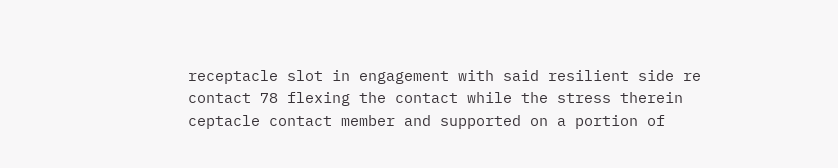receptacle slot in engagement with said resilient side re
contact 78 flexing the contact while the stress therein
ceptacle contact member and supported on a portion of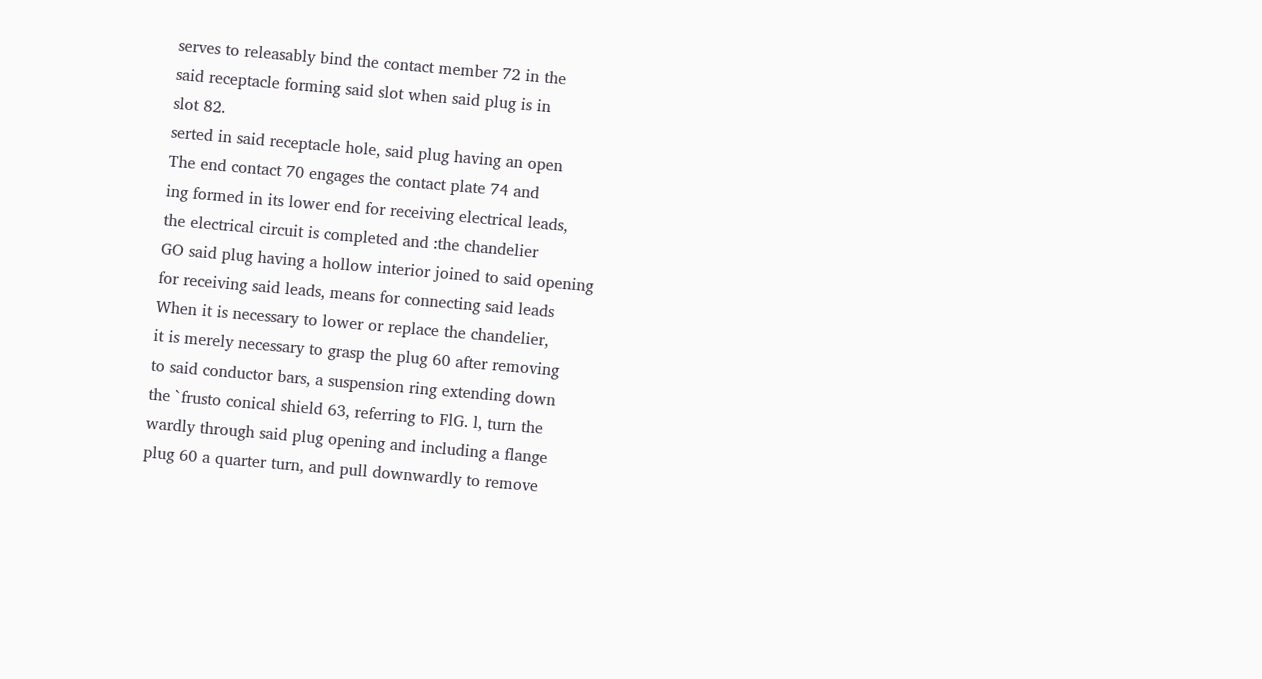serves to releasably bind the contact member 72 in the
said receptacle forming said slot when said plug is in
slot 82.
serted in said receptacle hole, said plug having an open
The end contact 70 engages the contact plate 74 and
ing formed in its lower end for receiving electrical leads,
the electrical circuit is completed and :the chandelier
GO said plug having a hollow interior joined to said opening
for receiving said leads, means for connecting said leads
When it is necessary to lower or replace the chandelier,
it is merely necessary to grasp the plug 60 after removing
to said conductor bars, a suspension ring extending down
the `frusto conical shield 63, referring to FlG. l, turn the
wardly through said plug opening and including a flange
plug 60 a quarter turn, and pull downwardly to remove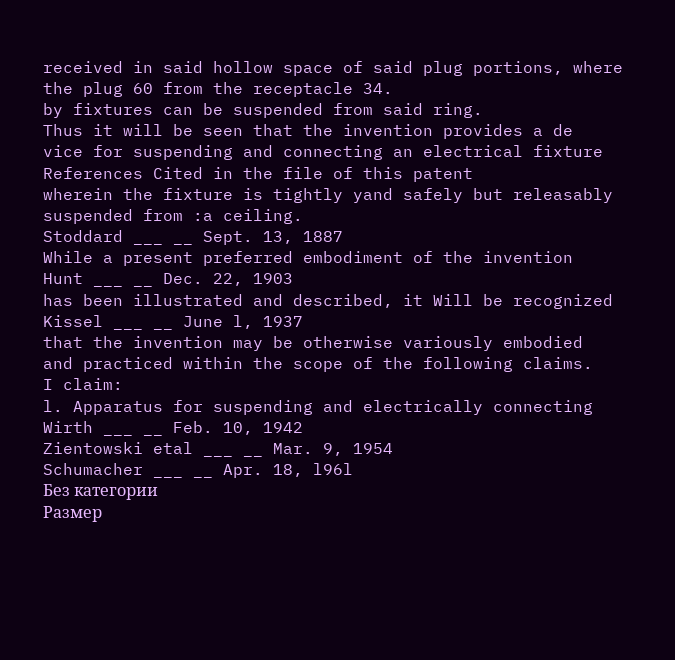received in said hollow space of said plug portions, where
the plug 60 from the receptacle 34.
by fixtures can be suspended from said ring.
Thus it will be seen that the invention provides a de
vice for suspending and connecting an electrical fixture
References Cited in the file of this patent
wherein the fixture is tightly yand safely but releasably
suspended from :a ceiling.
Stoddard ___ __ Sept. 13, 1887
While a present preferred embodiment of the invention
Hunt ___ __ Dec. 22, 1903
has been illustrated and described, it Will be recognized
Kissel ___ __ June l, 1937
that the invention may be otherwise variously embodied
and practiced within the scope of the following claims.
I claim:
l. Apparatus for suspending and electrically connecting
Wirth ___ __ Feb. 10, 1942
Zientowski etal ___ __ Mar. 9, 1954
Schumacher ___ __ Apr. 18, l96l
Без категории
Размер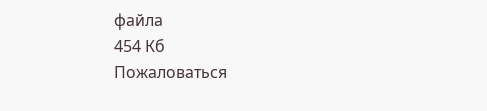файла
454 Кб
Пожаловаться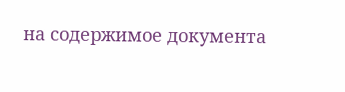на содержимое документа